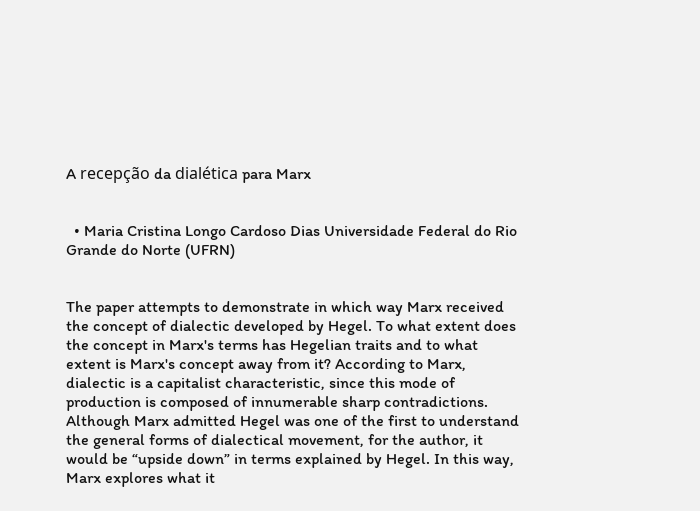A recepção da dialética para Marx


  • Maria Cristina Longo Cardoso Dias Universidade Federal do Rio Grande do Norte (UFRN)


The paper attempts to demonstrate in which way Marx received the concept of dialectic developed by Hegel. To what extent does the concept in Marx's terms has Hegelian traits and to what extent is Marx's concept away from it? According to Marx, dialectic is a capitalist characteristic, since this mode of production is composed of innumerable sharp contradictions. Although Marx admitted Hegel was one of the first to understand the general forms of dialectical movement, for the author, it would be “upside down” in terms explained by Hegel. In this way, Marx explores what it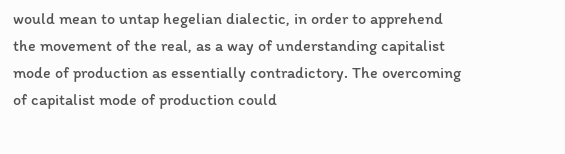would mean to untap hegelian dialectic, in order to apprehend the movement of the real, as a way of understanding capitalist mode of production as essentially contradictory. The overcoming of capitalist mode of production could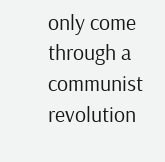only come through a communist revolution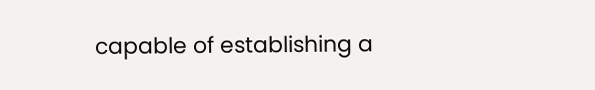capable of establishing a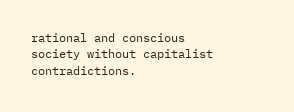rational and conscious society without capitalist contradictions.